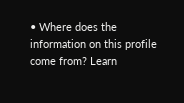• Where does the information on this profile come from? Learn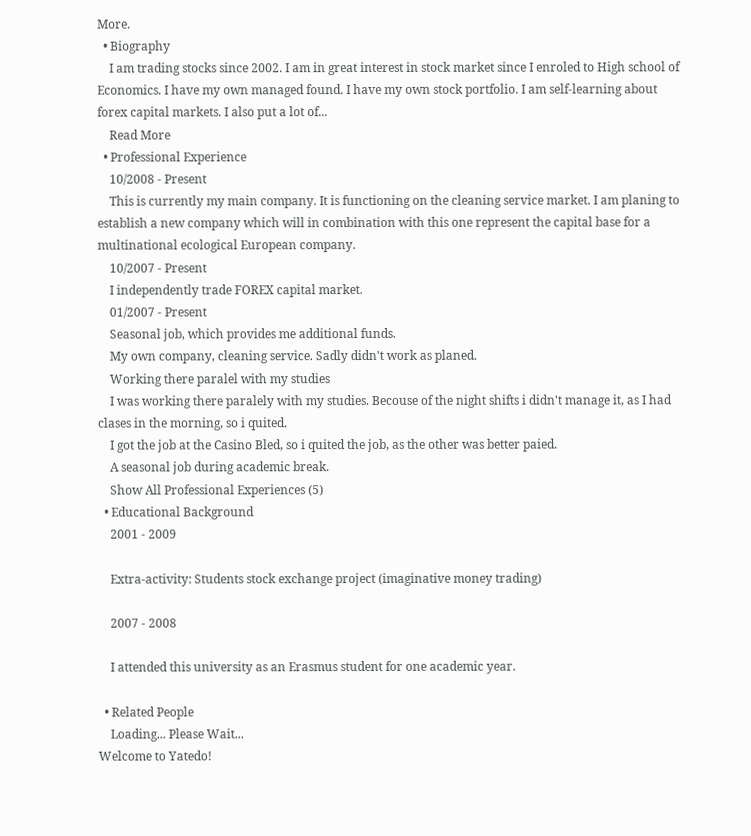More.
  • Biography
    I am trading stocks since 2002. I am in great interest in stock market since I enroled to High school of Economics. I have my own managed found. I have my own stock portfolio. I am self-learning about forex capital markets. I also put a lot of...
    Read More
  • Professional Experience
    10/2008 - Present
    This is currently my main company. It is functioning on the cleaning service market. I am planing to establish a new company which will in combination with this one represent the capital base for a multinational ecological European company.
    10/2007 - Present
    I independently trade FOREX capital market.
    01/2007 - Present
    Seasonal job, which provides me additional funds.
    My own company, cleaning service. Sadly didn't work as planed.
    Working there paralel with my studies
    I was working there paralely with my studies. Becouse of the night shifts i didn't manage it, as I had clases in the morning, so i quited.
    I got the job at the Casino Bled, so i quited the job, as the other was better paied.
    A seasonal job during academic break.
    Show All Professional Experiences (5)
  • Educational Background
    2001 - 2009

    Extra-activity: Students stock exchange project (imaginative money trading)

    2007 - 2008

    I attended this university as an Erasmus student for one academic year.

  • Related People
    Loading... Please Wait...
Welcome to Yatedo!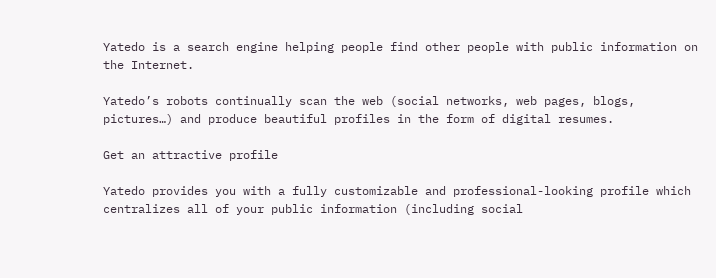Yatedo is a search engine helping people find other people with public information on the Internet.

Yatedo’s robots continually scan the web (social networks, web pages, blogs, pictures…) and produce beautiful profiles in the form of digital resumes.

Get an attractive profile

Yatedo provides you with a fully customizable and professional-looking profile which centralizes all of your public information (including social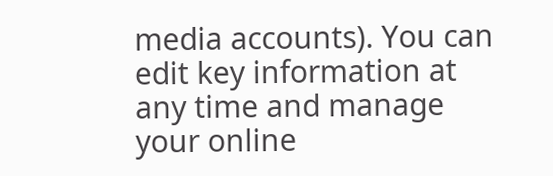media accounts). You can edit key information at any time and manage your online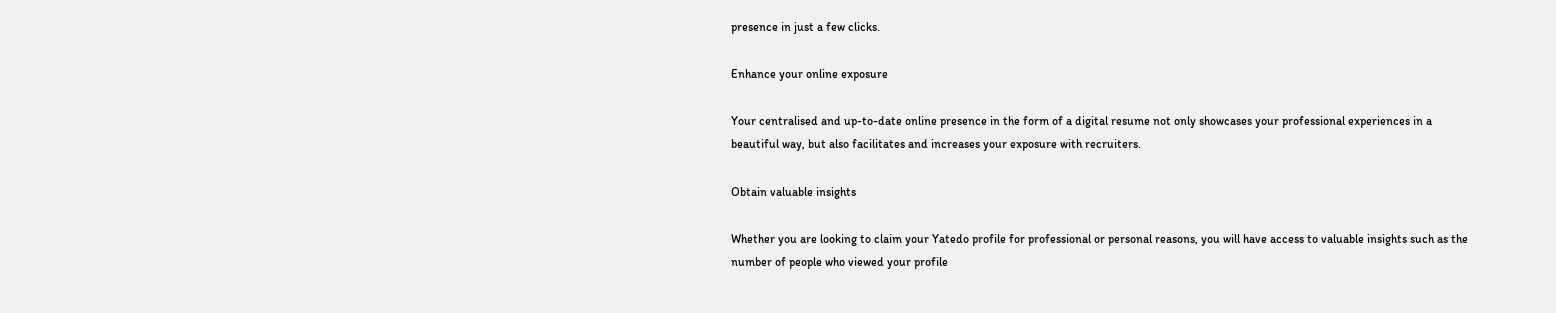presence in just a few clicks.

Enhance your online exposure

Your centralised and up-to-date online presence in the form of a digital resume not only showcases your professional experiences in a beautiful way, but also facilitates and increases your exposure with recruiters.

Obtain valuable insights

Whether you are looking to claim your Yatedo profile for professional or personal reasons, you will have access to valuable insights such as the number of people who viewed your profile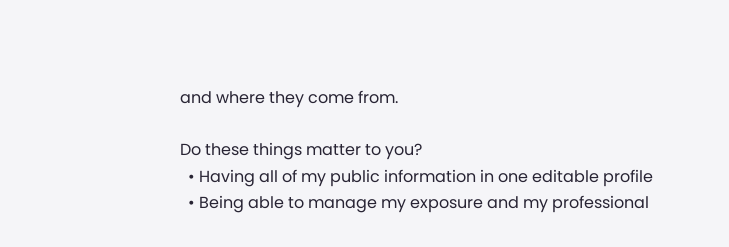and where they come from.

Do these things matter to you?
  • Having all of my public information in one editable profile
  • Being able to manage my exposure and my professional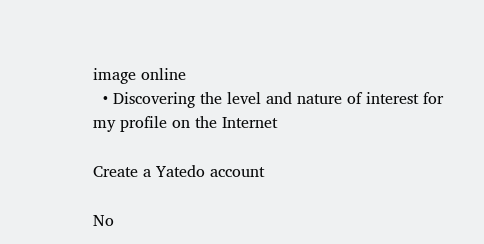image online
  • Discovering the level and nature of interest for my profile on the Internet

Create a Yatedo account

No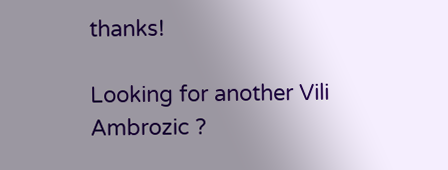thanks!

Looking for another Vili Ambrozic ?